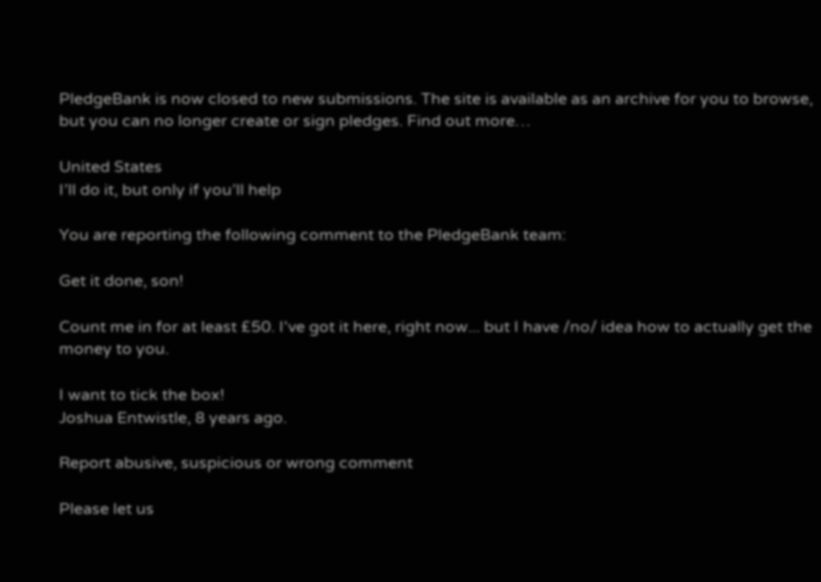PledgeBank is now closed to new submissions. The site is available as an archive for you to browse, but you can no longer create or sign pledges. Find out more…

United States
I’ll do it, but only if you’ll help

You are reporting the following comment to the PledgeBank team:

Get it done, son!

Count me in for at least £50. I've got it here, right now... but I have /no/ idea how to actually get the money to you.

I want to tick the box!
Joshua Entwistle, 8 years ago.

Report abusive, suspicious or wrong comment

Please let us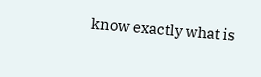know exactly what is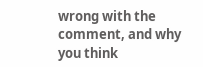wrong with the comment, and why you think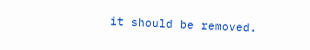it should be removed.